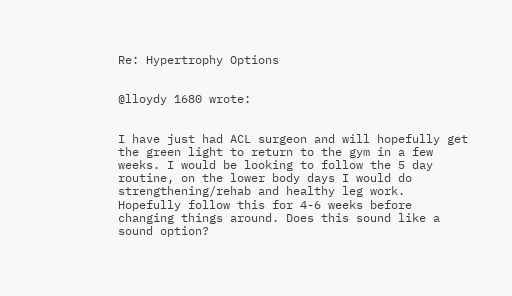Re: Hypertrophy Options


@lloydy 1680 wrote:


I have just had ACL surgeon and will hopefully get the green light to return to the gym in a few weeks. I would be looking to follow the 5 day routine, on the lower body days I would do strengthening/rehab and healthy leg work. Hopefully follow this for 4-6 weeks before changing things around. Does this sound like a sound option?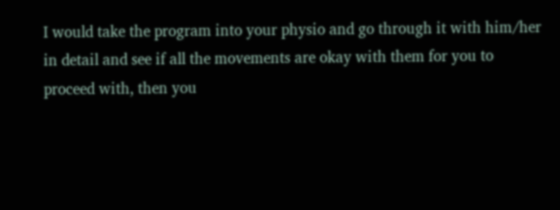I would take the program into your physio and go through it with him/her
in detail and see if all the movements are okay with them for you to
proceed with, then you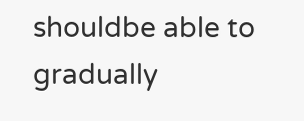shouldbe able to gradually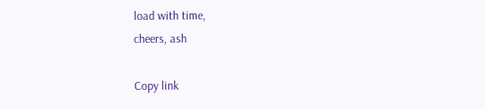load with time,
cheers, ash

Copy link